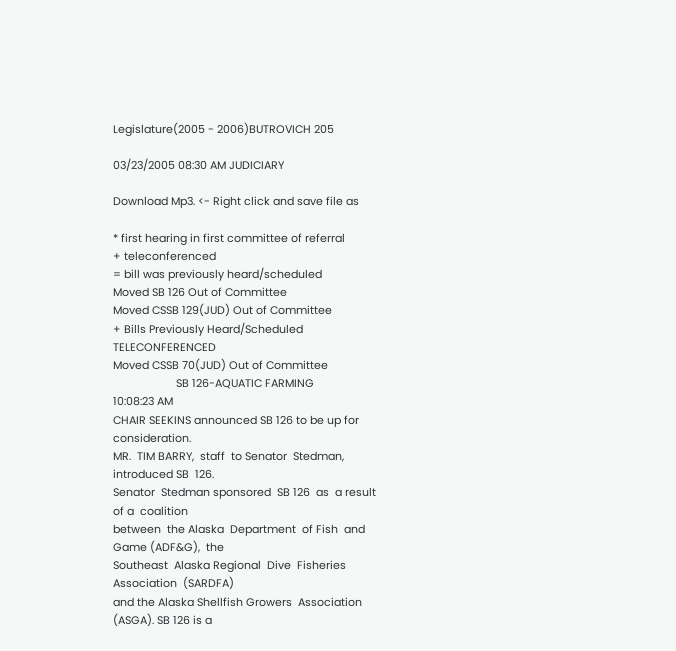Legislature(2005 - 2006)BUTROVICH 205

03/23/2005 08:30 AM JUDICIARY

Download Mp3. <- Right click and save file as

* first hearing in first committee of referral
+ teleconferenced
= bill was previously heard/scheduled
Moved SB 126 Out of Committee
Moved CSSB 129(JUD) Out of Committee
+ Bills Previously Heard/Scheduled TELECONFERENCED
Moved CSSB 70(JUD) Out of Committee
                     SB 126-AQUATIC FARMING
10:08:23 AM
CHAIR SEEKINS announced SB 126 to be up for consideration.
MR.  TIM BARRY,  staff  to Senator  Stedman,  introduced SB  126.
Senator  Stedman sponsored  SB 126  as  a result  of a  coalition
between  the Alaska  Department  of Fish  and  Game (ADF&G),  the
Southeast  Alaska Regional  Dive  Fisheries Association  (SARDFA)
and the Alaska Shellfish Growers  Association (ASGA). SB 126 is a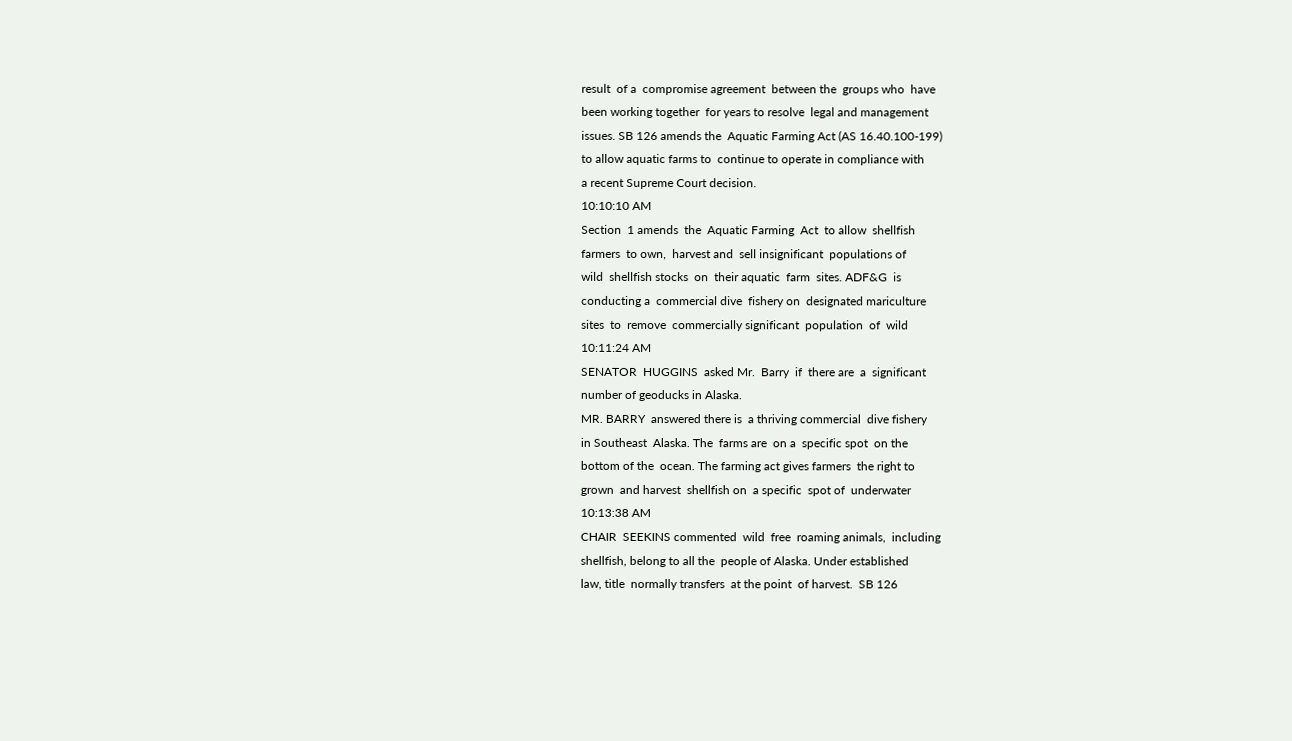result  of a  compromise agreement  between the  groups who  have
been working together  for years to resolve  legal and management
issues. SB 126 amends the  Aquatic Farming Act (AS 16.40.100-199)
to allow aquatic farms to  continue to operate in compliance with
a recent Supreme Court decision.
10:10:10 AM
Section  1 amends  the  Aquatic Farming  Act  to allow  shellfish
farmers  to own,  harvest and  sell insignificant  populations of
wild  shellfish stocks  on  their aquatic  farm  sites. ADF&G  is
conducting a  commercial dive  fishery on  designated mariculture
sites  to  remove  commercially significant  population  of  wild
10:11:24 AM
SENATOR  HUGGINS  asked Mr.  Barry  if  there are  a  significant
number of geoducks in Alaska.
MR. BARRY  answered there is  a thriving commercial  dive fishery
in Southeast  Alaska. The  farms are  on a  specific spot  on the
bottom of the  ocean. The farming act gives farmers  the right to
grown  and harvest  shellfish on  a specific  spot of  underwater
10:13:38 AM
CHAIR  SEEKINS commented  wild  free  roaming animals,  including
shellfish, belong to all the  people of Alaska. Under established
law, title  normally transfers  at the point  of harvest.  SB 126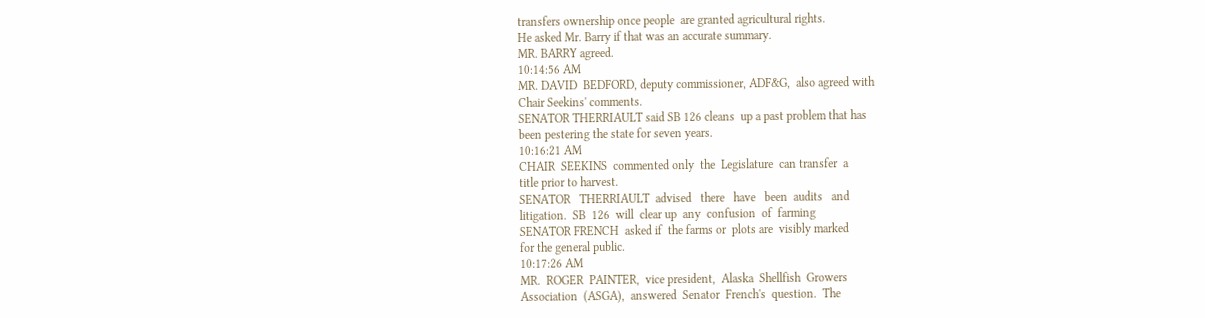transfers ownership once people  are granted agricultural rights.
He asked Mr. Barry if that was an accurate summary.
MR. BARRY agreed.
10:14:56 AM
MR. DAVID  BEDFORD, deputy commissioner, ADF&G,  also agreed with
Chair Seekins' comments.
SENATOR THERRIAULT said SB 126 cleans  up a past problem that has
been pestering the state for seven years.
10:16:21 AM
CHAIR  SEEKINS  commented only  the  Legislature  can transfer  a
title prior to harvest.
SENATOR   THERRIAULT  advised   there   have   been  audits   and
litigation.  SB  126  will  clear up  any  confusion  of  farming
SENATOR FRENCH  asked if  the farms or  plots are  visibly marked
for the general public.
10:17:26 AM
MR.  ROGER  PAINTER,  vice president,  Alaska  Shellfish  Growers
Association  (ASGA),  answered  Senator  French's  question.  The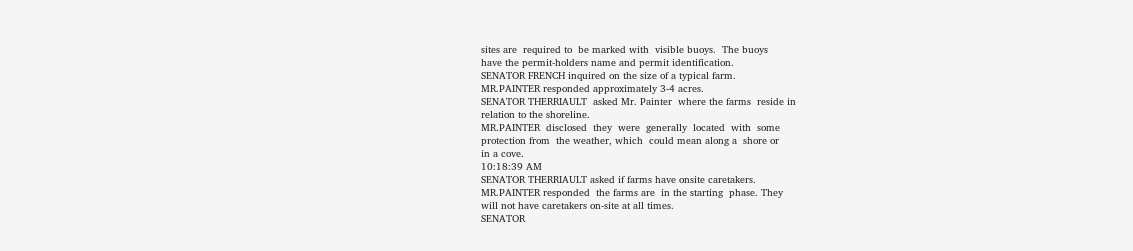sites are  required to  be marked with  visible buoys.  The buoys
have the permit-holders name and permit identification.
SENATOR FRENCH inquired on the size of a typical farm.
MR.PAINTER responded approximately 3-4 acres.
SENATOR THERRIAULT  asked Mr. Painter  where the farms  reside in
relation to the shoreline.
MR.PAINTER  disclosed  they  were  generally  located  with  some
protection from  the weather, which  could mean along a  shore or
in a cove.
10:18:39 AM
SENATOR THERRIAULT asked if farms have onsite caretakers.
MR.PAINTER responded  the farms are  in the starting  phase. They
will not have caretakers on-site at all times.
SENATOR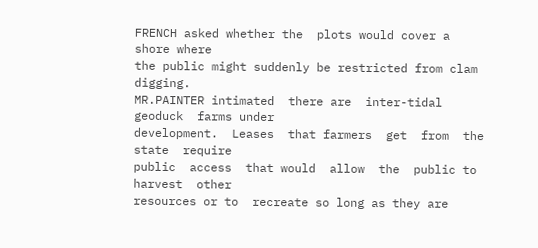FRENCH asked whether the  plots would cover a shore where
the public might suddenly be restricted from clam digging.
MR.PAINTER intimated  there are  inter-tidal geoduck  farms under
development.  Leases  that farmers  get  from  the state  require
public  access  that would  allow  the  public to  harvest  other
resources or to  recreate so long as they are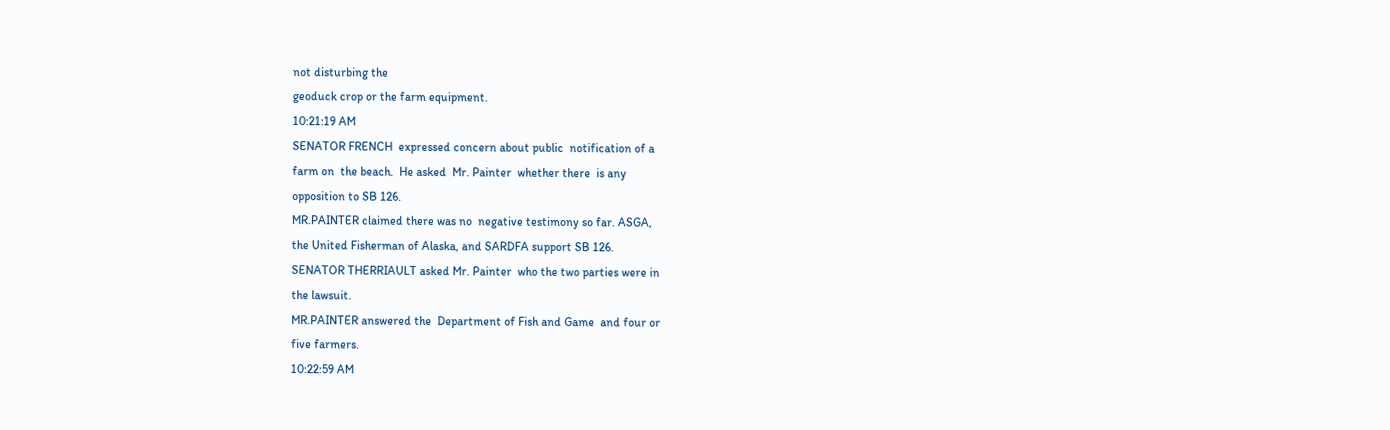not disturbing the
geoduck crop or the farm equipment.
10:21:19 AM
SENATOR FRENCH  expressed concern about public  notification of a
farm on  the beach.  He asked  Mr. Painter  whether there  is any
opposition to SB 126.
MR.PAINTER claimed there was no  negative testimony so far. ASGA,
the United Fisherman of Alaska, and SARDFA support SB 126.
SENATOR THERRIAULT asked Mr. Painter  who the two parties were in
the lawsuit.
MR.PAINTER answered the  Department of Fish and Game  and four or
five farmers.
10:22:59 AM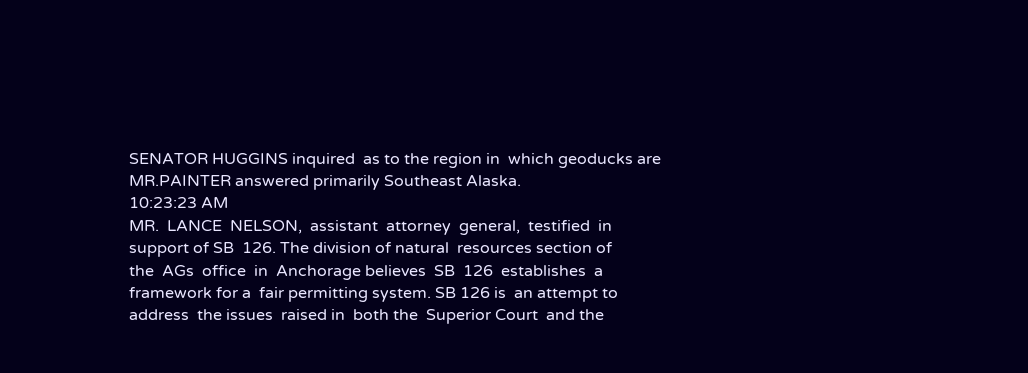SENATOR HUGGINS inquired  as to the region in  which geoducks are
MR.PAINTER answered primarily Southeast Alaska.
10:23:23 AM
MR.  LANCE  NELSON,  assistant  attorney  general,  testified  in
support of SB  126. The division of natural  resources section of
the  AGs  office  in  Anchorage believes  SB  126  establishes  a
framework for a  fair permitting system. SB 126 is  an attempt to
address  the issues  raised in  both the  Superior Court  and the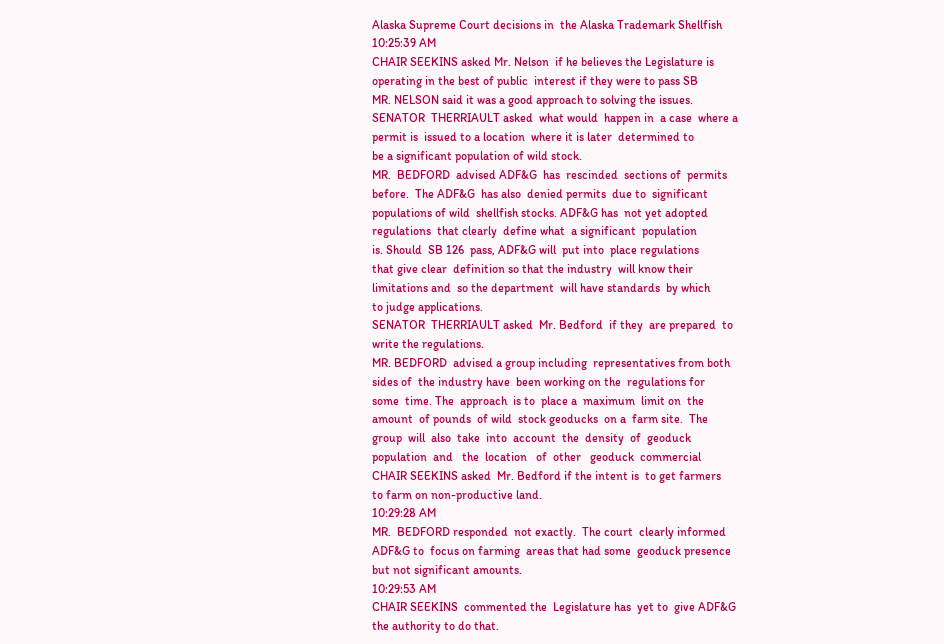Alaska Supreme Court decisions in  the Alaska Trademark Shellfish
10:25:39 AM
CHAIR SEEKINS asked Mr. Nelson  if he believes the Legislature is
operating in the best of public  interest if they were to pass SB
MR. NELSON said it was a good approach to solving the issues.
SENATOR  THERRIAULT asked  what would  happen in  a case  where a
permit is  issued to a location  where it is later  determined to
be a significant population of wild stock.
MR.  BEDFORD  advised ADF&G  has  rescinded  sections of  permits
before.  The ADF&G  has also  denied permits  due to  significant
populations of wild  shellfish stocks. ADF&G has  not yet adopted
regulations  that clearly  define what  a significant  population
is. Should  SB 126  pass, ADF&G will  put into  place regulations
that give clear  definition so that the industry  will know their
limitations and  so the department  will have standards  by which
to judge applications.
SENATOR  THERRIAULT asked  Mr. Bedford  if they  are prepared  to
write the regulations.
MR. BEDFORD  advised a group including  representatives from both
sides of  the industry have  been working on the  regulations for
some  time. The  approach  is to  place a  maximum  limit on  the
amount  of pounds  of wild  stock geoducks  on a  farm site.  The
group  will  also  take  into  account  the  density  of  geoduck
population  and   the  location   of  other   geoduck  commercial
CHAIR SEEKINS asked  Mr. Bedford if the intent is  to get farmers
to farm on non-productive land.
10:29:28 AM
MR.  BEDFORD responded  not exactly.  The court  clearly informed
ADF&G to  focus on farming  areas that had some  geoduck presence
but not significant amounts.
10:29:53 AM
CHAIR SEEKINS  commented the  Legislature has  yet to  give ADF&G
the authority to do that.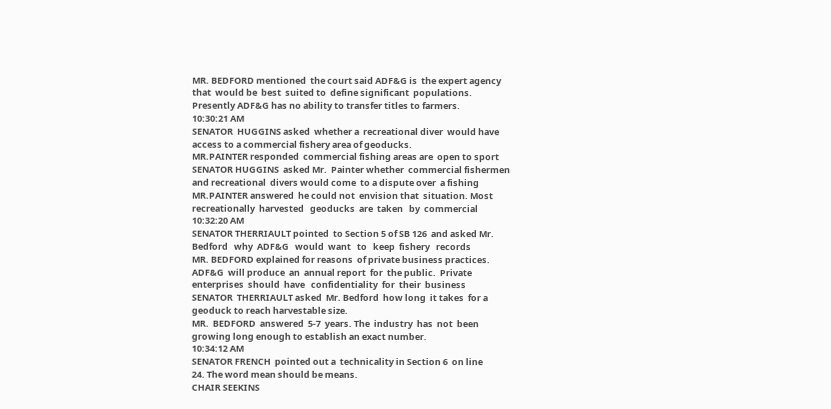MR. BEDFORD mentioned  the court said ADF&G is  the expert agency
that  would be  best  suited to  define significant  populations.
Presently ADF&G has no ability to transfer titles to farmers.
10:30:21 AM
SENATOR  HUGGINS asked  whether a  recreational diver  would have
access to a commercial fishery area of geoducks.
MR.PAINTER responded  commercial fishing areas are  open to sport
SENATOR HUGGINS  asked Mr.  Painter whether  commercial fishermen
and recreational  divers would come  to a dispute over  a fishing
MR.PAINTER answered  he could not  envision that  situation. Most
recreationally  harvested   geoducks  are  taken   by  commercial
10:32:20 AM
SENATOR THERRIAULT pointed  to Section 5 of SB 126  and asked Mr.
Bedford   why  ADF&G   would  want   to   keep  fishery   records
MR. BEDFORD explained for reasons  of private business practices.
ADF&G  will produce  an  annual report  for  the public.  Private
enterprises  should  have   confidentiality  for  their  business
SENATOR  THERRIAULT asked  Mr. Bedford  how long  it takes  for a
geoduck to reach harvestable size.
MR.  BEDFORD  answered  5-7  years. The  industry  has  not  been
growing long enough to establish an exact number.
10:34:12 AM
SENATOR FRENCH  pointed out a  technicality in Section 6  on line
24. The word mean should be means.
CHAIR SEEKINS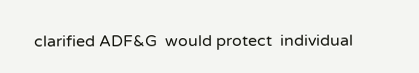clarified ADF&G  would protect  individual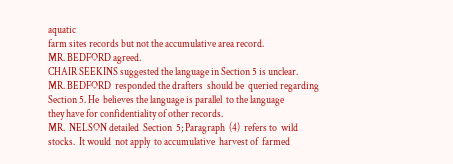aquatic
farm sites records but not the accumulative area record.
MR. BEDFORD agreed.
CHAIR SEEKINS suggested the language in Section 5 is unclear.
MR. BEDFORD  responded the drafters  should be  queried regarding
Section 5. He  believes the language is parallel  to the language
they have for confidentiality of other records.
MR.  NELSON detailed  Section  5; Paragraph  (4)  refers to  wild
stocks.  It would  not apply  to accumulative  harvest of  farmed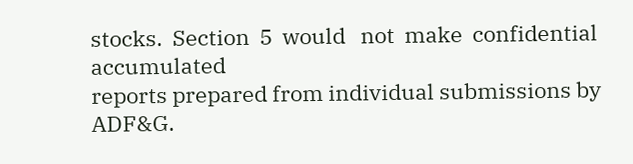stocks.  Section  5  would   not  make  confidential  accumulated
reports prepared from individual submissions by ADF&G.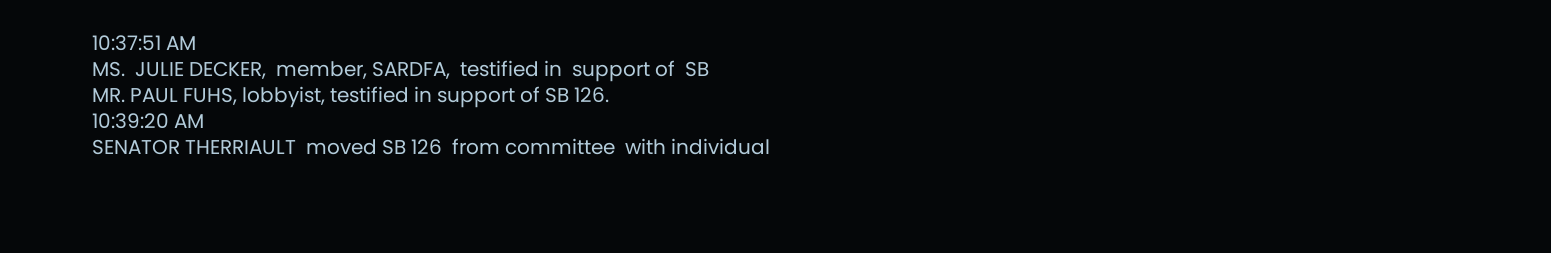10:37:51 AM
MS.  JULIE DECKER,  member, SARDFA,  testified in  support of  SB
MR. PAUL FUHS, lobbyist, testified in support of SB 126.
10:39:20 AM
SENATOR THERRIAULT  moved SB 126  from committee  with individual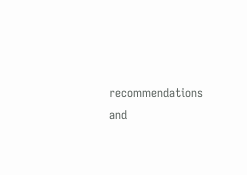recommendations  and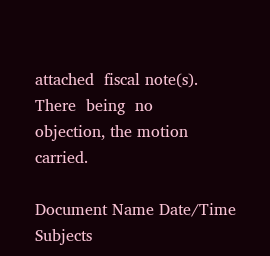attached  fiscal note(s).  There  being  no
objection, the motion carried.

Document Name Date/Time Subjects